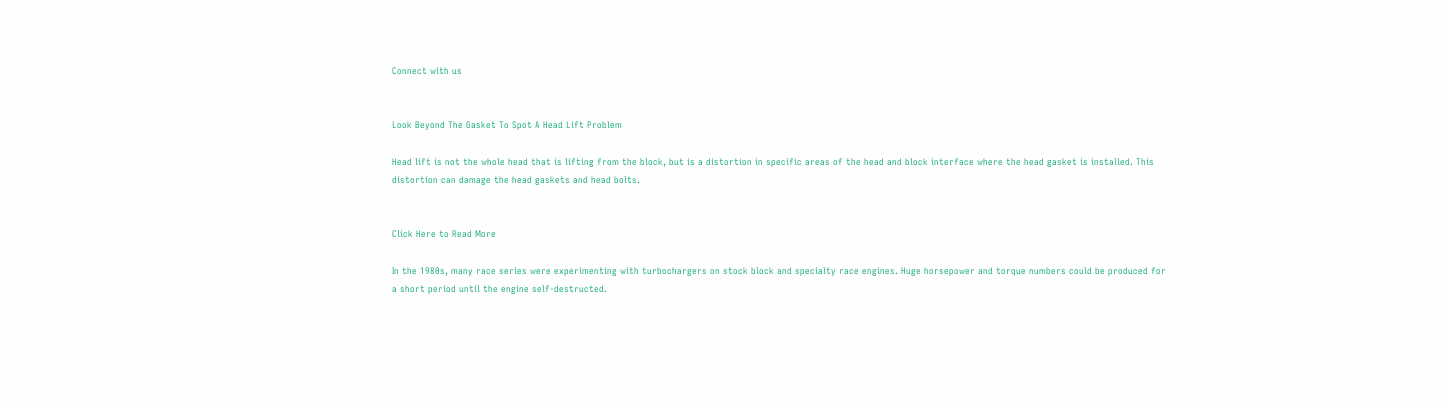Connect with us


Look Beyond The Gasket To Spot A Head Lift Problem

Head lift is not the whole head that is lifting from the block, but is a distortion in specific areas of the head and block interface where the head gasket is installed. This distortion can damage the head gaskets and head bolts.


Click Here to Read More

In the 1980s, many race series were experimenting with turbochargers on stock block and specialty race engines. Huge horsepower and torque numbers could be produced for a short period until the engine self-destructed.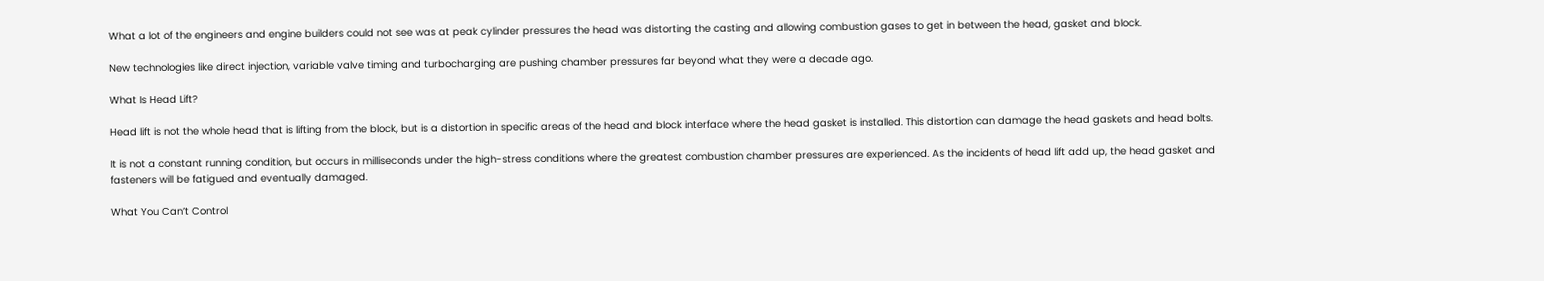What a lot of the engineers and engine builders could not see was at peak cylinder pressures the head was distorting the casting and allowing combustion gases to get in between the head, gasket and block.

New technologies like direct injection, variable valve timing and turbocharging are pushing chamber pressures far beyond what they were a decade ago.

What Is Head Lift?

Head lift is not the whole head that is lifting from the block, but is a distortion in specific areas of the head and block interface where the head gasket is installed. This distortion can damage the head gaskets and head bolts.

It is not a constant running condition, but occurs in milliseconds under the high-stress conditions where the greatest combustion chamber pressures are experienced. As the incidents of head lift add up, the head gasket and fasteners will be fatigued and eventually damaged.

What You Can’t Control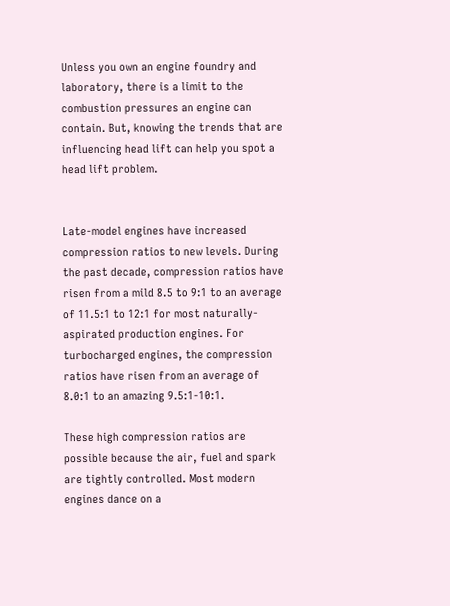Unless you own an engine foundry and laboratory, there is a limit to the combustion pressures an engine can contain. But, knowing the trends that are influencing head lift can help you spot a head lift problem.


Late-model engines have increased compression ratios to new levels. During the past decade, compression ratios have risen from a mild 8.5 to 9:1 to an average of 11.5:1 to 12:1 for most naturally-aspirated production engines. For turbocharged engines, the compression ratios have risen from an average of 8.0:1 to an amazing 9.5:1-10:1.

These high compression ratios are possible because the air, fuel and spark are tightly controlled. Most modern engines dance on a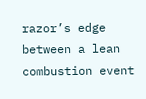razor’s edge between a lean combustion event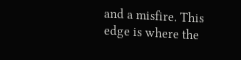and a misfire. This edge is where the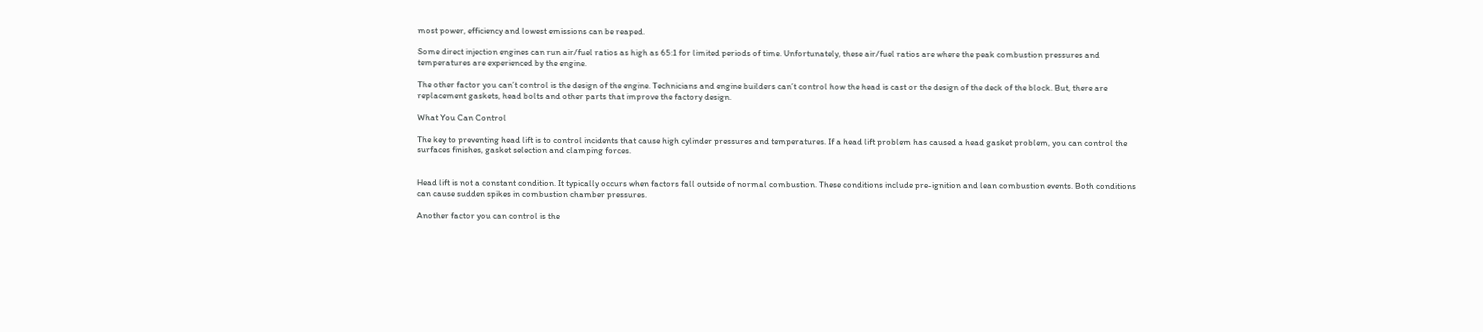most power, efficiency and lowest emissions can be reaped.

Some direct injection engines can run air/fuel ratios as high as 65:1 for limited periods of time. Unfortunately, these air/fuel ratios are where the peak combustion pressures and temperatures are experienced by the engine.

The other factor you can’t control is the design of the engine. Technicians and engine builders can’t control how the head is cast or the design of the deck of the block. But, there are replacement gaskets, head bolts and other parts that improve the factory design.

What You Can Control

The key to preventing head lift is to control incidents that cause high cylinder pressures and temperatures. If a head lift problem has caused a head gasket problem, you can control the surfaces finishes, gasket selection and clamping forces.


Head lift is not a constant condition. It typically occurs when factors fall outside of normal combustion. These conditions include pre-ignition and lean combustion events. Both conditions can cause sudden spikes in combustion chamber pressures.

Another factor you can control is the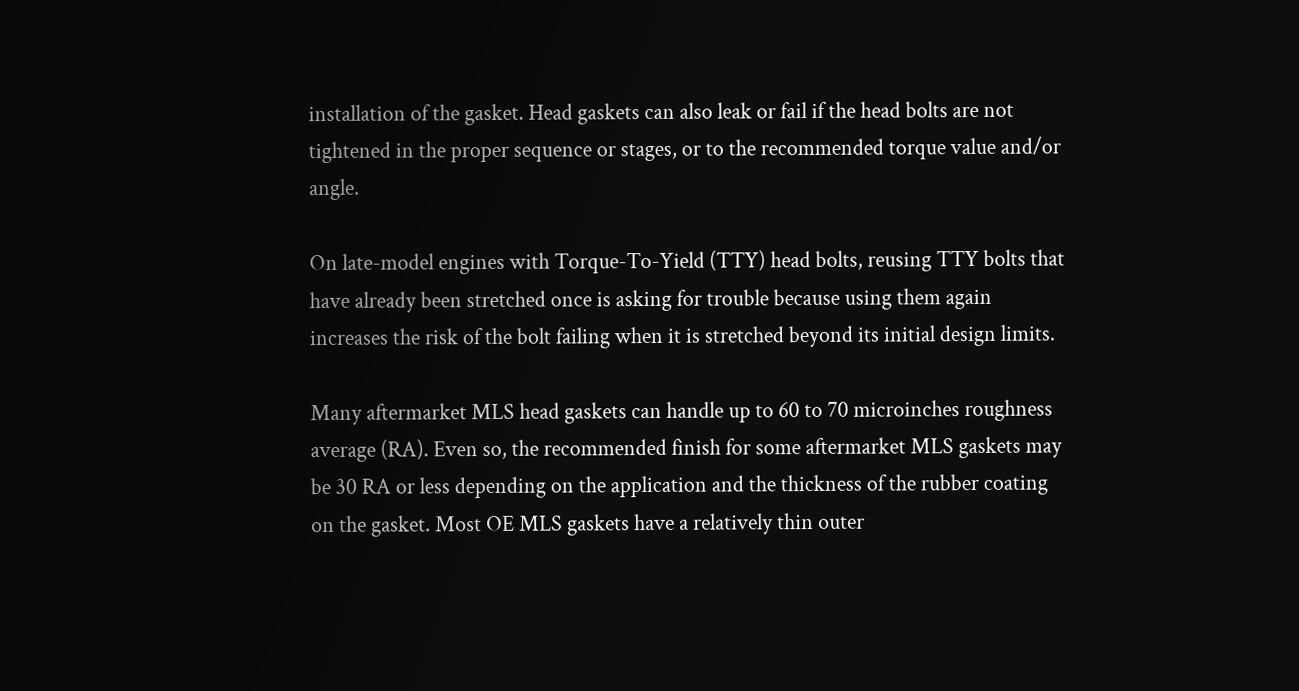installation of the gasket. Head gaskets can also leak or fail if the head bolts are not tightened in the proper sequence or stages, or to the recommended torque value and/or angle.

On late-model engines with Torque-To-Yield (TTY) head bolts, reusing TTY bolts that have already been stretched once is asking for trouble because using them again increases the risk of the bolt failing when it is stretched beyond its initial design limits.

Many aftermarket MLS head gaskets can handle up to 60 to 70 microinches roughness average (RA). Even so, the recommended finish for some aftermarket MLS gaskets may be 30 RA or less depending on the application and the thickness of the rubber coating on the gasket. Most OE MLS gaskets have a relatively thin outer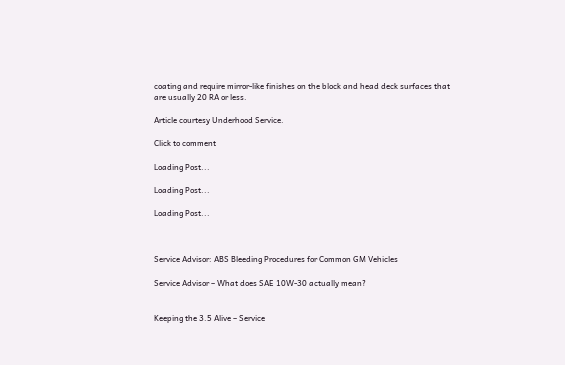coating and require mirror-like finishes on the block and head deck surfaces that are usually 20 RA or less.

Article courtesy Underhood Service.

Click to comment

Loading Post...

Loading Post...

Loading Post...



Service Advisor: ABS Bleeding Procedures for Common GM Vehicles

Service Advisor – What does SAE 10W-30 actually mean?


Keeping the 3.5 Alive – Service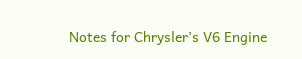Notes for Chrysler’s V6 Engine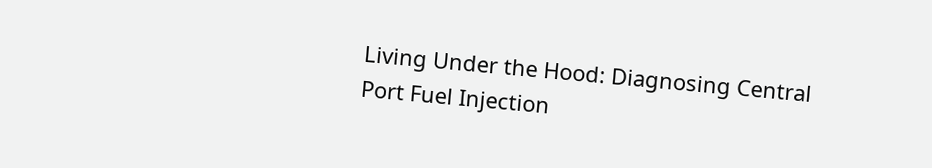Living Under the Hood: Diagnosing Central Port Fuel Injection